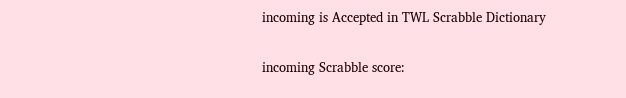incoming is Accepted in TWL Scrabble Dictionary

incoming Scrabble score: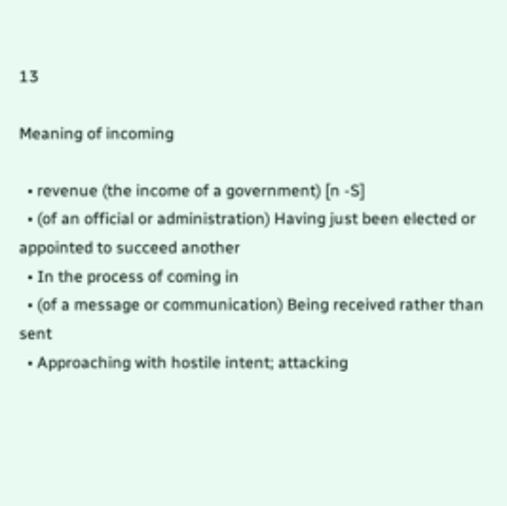13

Meaning of incoming

  • revenue (the income of a government) [n -S]
  • (of an official or administration) Having just been elected or appointed to succeed another
  • In the process of coming in
  • (of a message or communication) Being received rather than sent
  • Approaching with hostile intent; attacking